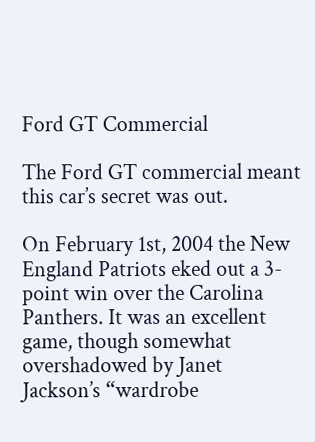Ford GT Commercial

The Ford GT commercial meant this car’s secret was out.

On February 1st, 2004 the New England Patriots eked out a 3-point win over the Carolina Panthers. It was an excellent game, though somewhat overshadowed by Janet Jackson’s “wardrobe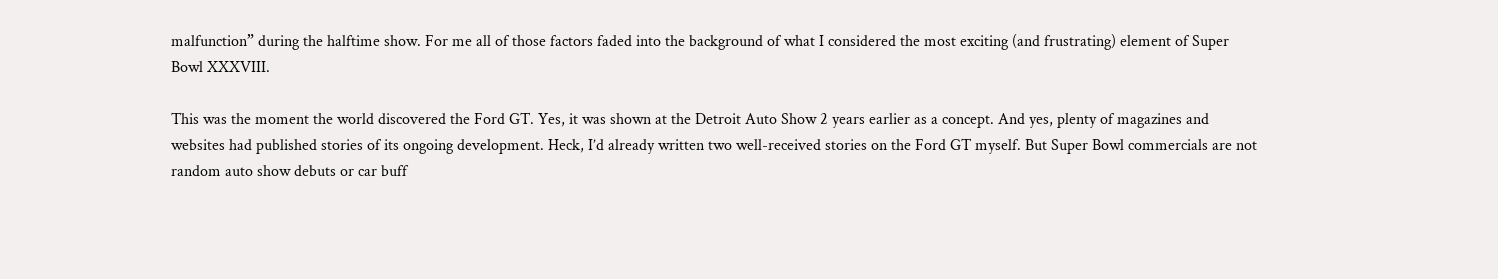malfunction” during the halftime show. For me all of those factors faded into the background of what I considered the most exciting (and frustrating) element of Super Bowl XXXVIII.

This was the moment the world discovered the Ford GT. Yes, it was shown at the Detroit Auto Show 2 years earlier as a concept. And yes, plenty of magazines and websites had published stories of its ongoing development. Heck, I’d already written two well-received stories on the Ford GT myself. But Super Bowl commercials are not random auto show debuts or car buff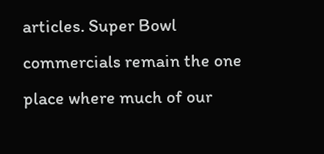articles. Super Bowl commercials remain the one place where much of our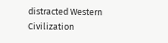distracted Western Civilization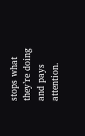stops what they’re doing and pays attention.